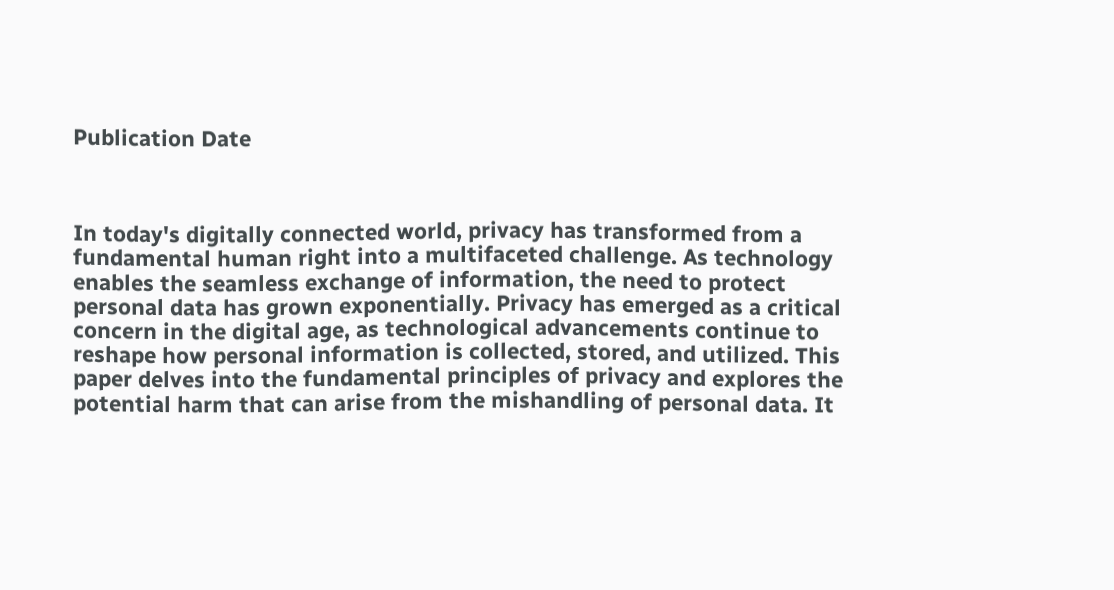Publication Date



In today's digitally connected world, privacy has transformed from a fundamental human right into a multifaceted challenge. As technology enables the seamless exchange of information, the need to protect personal data has grown exponentially. Privacy has emerged as a critical concern in the digital age, as technological advancements continue to reshape how personal information is collected, stored, and utilized. This paper delves into the fundamental principles of privacy and explores the potential harm that can arise from the mishandling of personal data. It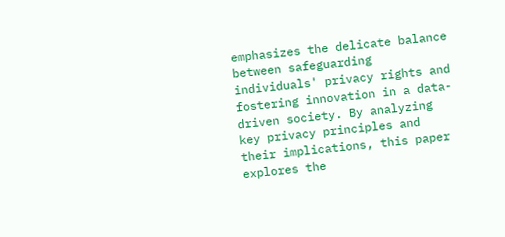emphasizes the delicate balance between safeguarding individuals' privacy rights and fostering innovation in a data-driven society. By analyzing key privacy principles and their implications, this paper explores the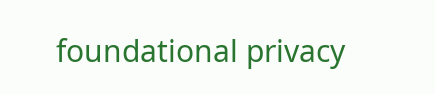foundational privacy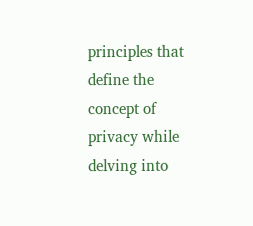principles that define the concept of privacy while delving into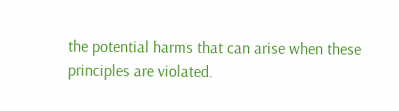the potential harms that can arise when these principles are violated.